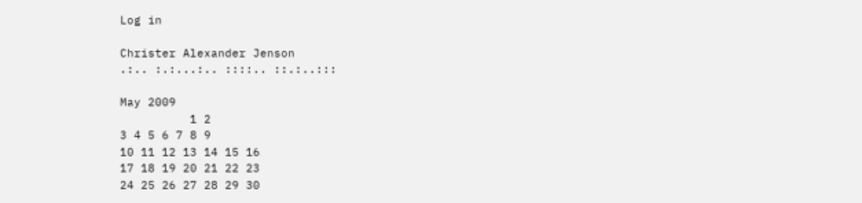Log in

Christer Alexander Jenson
.:.. :.:...:.. ::::.. ::.:..:::

May 2009
          1 2
3 4 5 6 7 8 9
10 11 12 13 14 15 16
17 18 19 20 21 22 23
24 25 26 27 28 29 30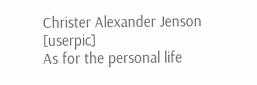Christer Alexander Jenson [userpic]
As for the personal life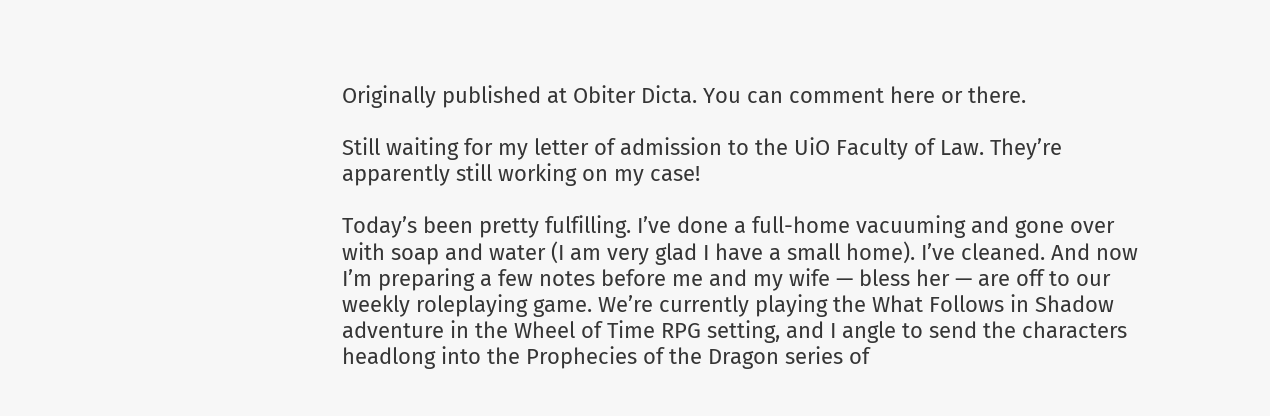Originally published at Obiter Dicta. You can comment here or there.

Still waiting for my letter of admission to the UiO Faculty of Law. They’re apparently still working on my case!

Today’s been pretty fulfilling. I’ve done a full-home vacuuming and gone over with soap and water (I am very glad I have a small home). I’ve cleaned. And now I’m preparing a few notes before me and my wife — bless her — are off to our weekly roleplaying game. We’re currently playing the What Follows in Shadow adventure in the Wheel of Time RPG setting, and I angle to send the characters headlong into the Prophecies of the Dragon series of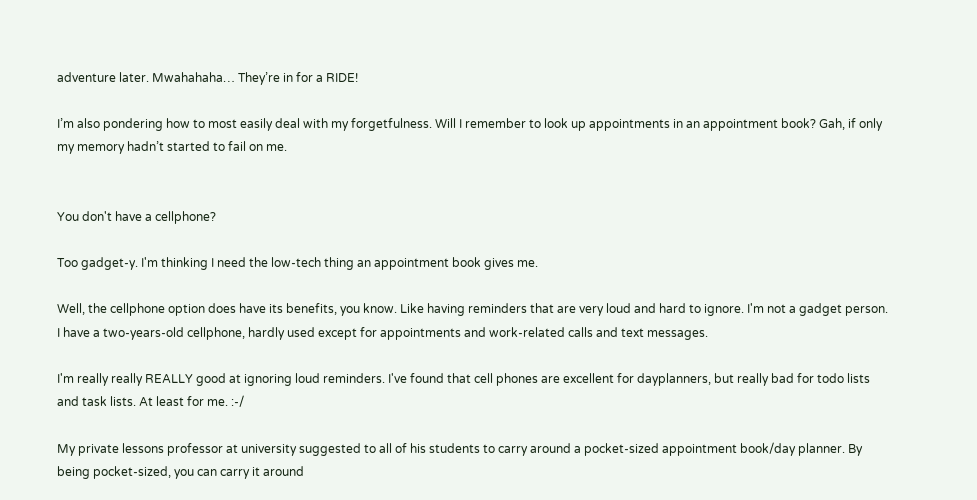adventure later. Mwahahaha… They’re in for a RIDE!

I’m also pondering how to most easily deal with my forgetfulness. Will I remember to look up appointments in an appointment book? Gah, if only my memory hadn’t started to fail on me.


You don't have a cellphone?

Too gadget-y. I'm thinking I need the low-tech thing an appointment book gives me.

Well, the cellphone option does have its benefits, you know. Like having reminders that are very loud and hard to ignore. I'm not a gadget person. I have a two-years-old cellphone, hardly used except for appointments and work-related calls and text messages.

I'm really really REALLY good at ignoring loud reminders. I've found that cell phones are excellent for dayplanners, but really bad for todo lists and task lists. At least for me. :-/

My private lessons professor at university suggested to all of his students to carry around a pocket-sized appointment book/day planner. By being pocket-sized, you can carry it around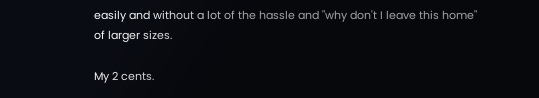easily and without a lot of the hassle and "why don't I leave this home" of larger sizes.

My 2 cents.